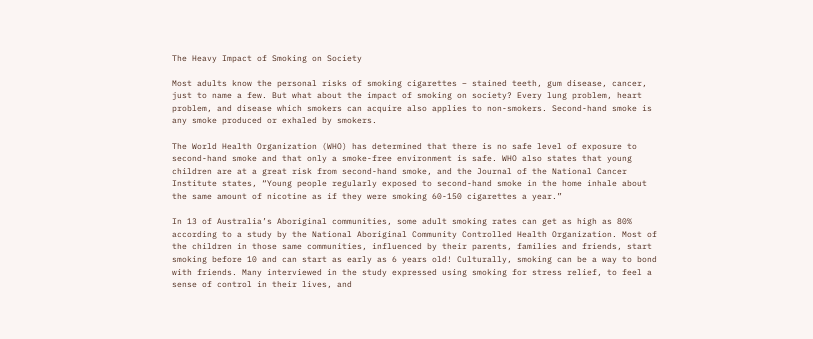The Heavy Impact of Smoking on Society

Most adults know the personal risks of smoking cigarettes – stained teeth, gum disease, cancer, just to name a few. But what about the impact of smoking on society? Every lung problem, heart problem, and disease which smokers can acquire also applies to non-smokers. Second-hand smoke is any smoke produced or exhaled by smokers.

The World Health Organization (WHO) has determined that there is no safe level of exposure to second-hand smoke and that only a smoke-free environment is safe. WHO also states that young children are at a great risk from second-hand smoke, and the Journal of the National Cancer Institute states, “Young people regularly exposed to second-hand smoke in the home inhale about the same amount of nicotine as if they were smoking 60-150 cigarettes a year.”

In 13 of Australia’s Aboriginal communities, some adult smoking rates can get as high as 80% according to a study by the National Aboriginal Community Controlled Health Organization. Most of the children in those same communities, influenced by their parents, families and friends, start smoking before 10 and can start as early as 6 years old! Culturally, smoking can be a way to bond with friends. Many interviewed in the study expressed using smoking for stress relief, to feel a sense of control in their lives, and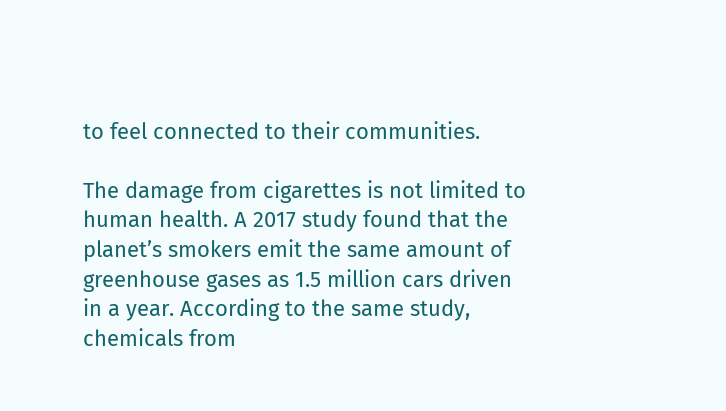to feel connected to their communities.

The damage from cigarettes is not limited to human health. A 2017 study found that the planet’s smokers emit the same amount of greenhouse gases as 1.5 million cars driven in a year. According to the same study, chemicals from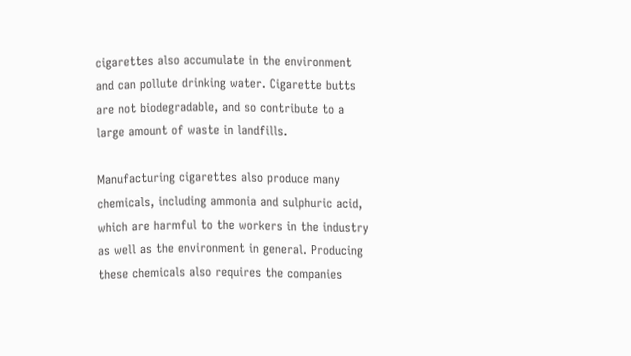cigarettes also accumulate in the environment and can pollute drinking water. Cigarette butts are not biodegradable, and so contribute to a large amount of waste in landfills.

Manufacturing cigarettes also produce many chemicals, including ammonia and sulphuric acid, which are harmful to the workers in the industry as well as the environment in general. Producing these chemicals also requires the companies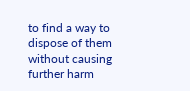to find a way to dispose of them without causing further harm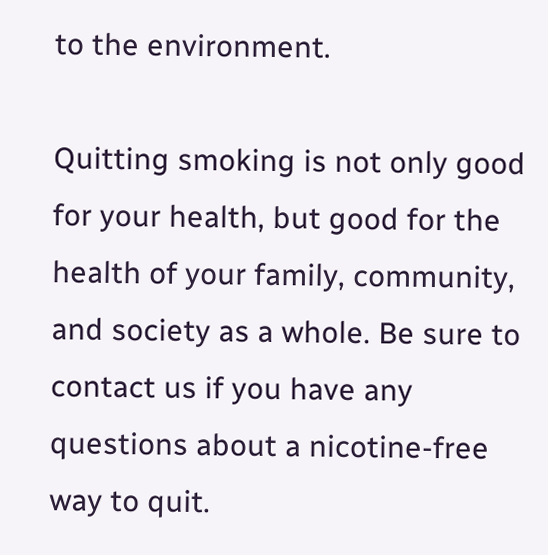to the environment.

Quitting smoking is not only good for your health, but good for the health of your family, community, and society as a whole. Be sure to contact us if you have any questions about a nicotine-free way to quit.